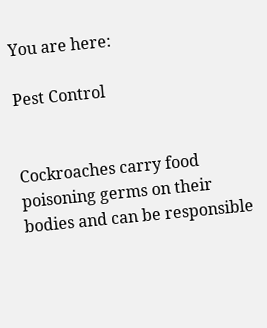You are here:

Pest Control


Cockroaches carry food poisoning germs on their bodies and can be responsible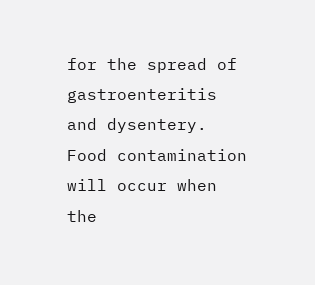for the spread of gastroenteritis and dysentery. Food contamination will occur when the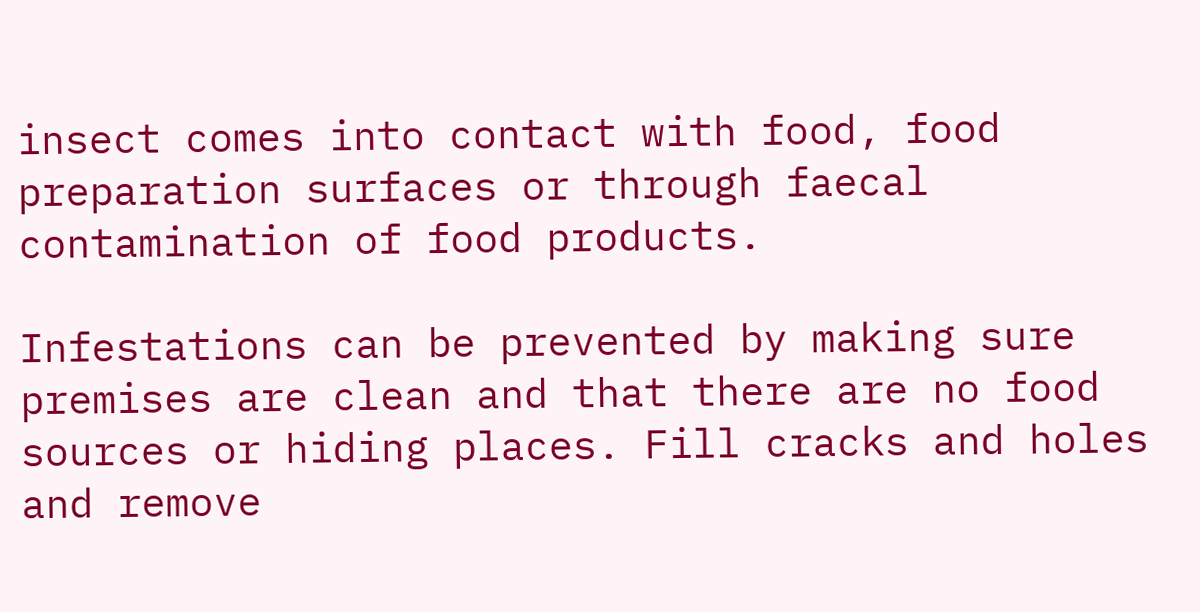insect comes into contact with food, food preparation surfaces or through faecal contamination of food products.

Infestations can be prevented by making sure premises are clean and that there are no food sources or hiding places. Fill cracks and holes and remove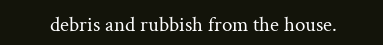debris and rubbish from the house.